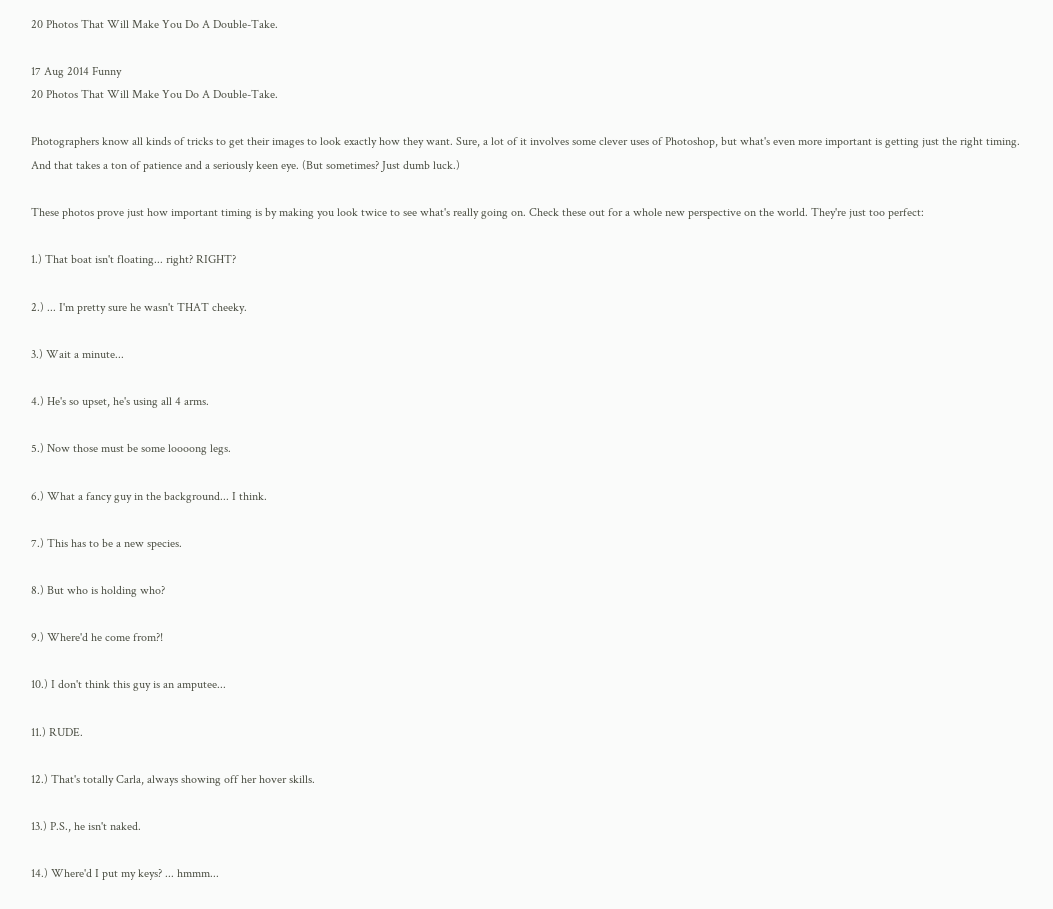20 Photos That Will Make You Do A Double-Take.

17 Aug 2014 Funny
20 Photos That Will Make You Do A Double-Take.

Photographers know all kinds of tricks to get their images to look exactly how they want. Sure, a lot of it involves some clever uses of Photoshop, but what's even more important is getting just the right timing. And that takes a ton of patience and a seriously keen eye. (But sometimes? Just dumb luck.)

These photos prove just how important timing is by making you look twice to see what's really going on. Check these out for a whole new perspective on the world. They're just too perfect:

1.) That boat isn't floating... right? RIGHT?

2.) ... I'm pretty sure he wasn't THAT cheeky.

3.) Wait a minute...

4.) He's so upset, he's using all 4 arms.

5.) Now those must be some loooong legs.

6.) What a fancy guy in the background... I think.

7.) This has to be a new species.

8.) But who is holding who?

9.) Where'd he come from?!

10.) I don't think this guy is an amputee...

11.) RUDE.

12.) That's totally Carla, always showing off her hover skills.

13.) P.S., he isn't naked.

14.) Where'd I put my keys? ... hmmm...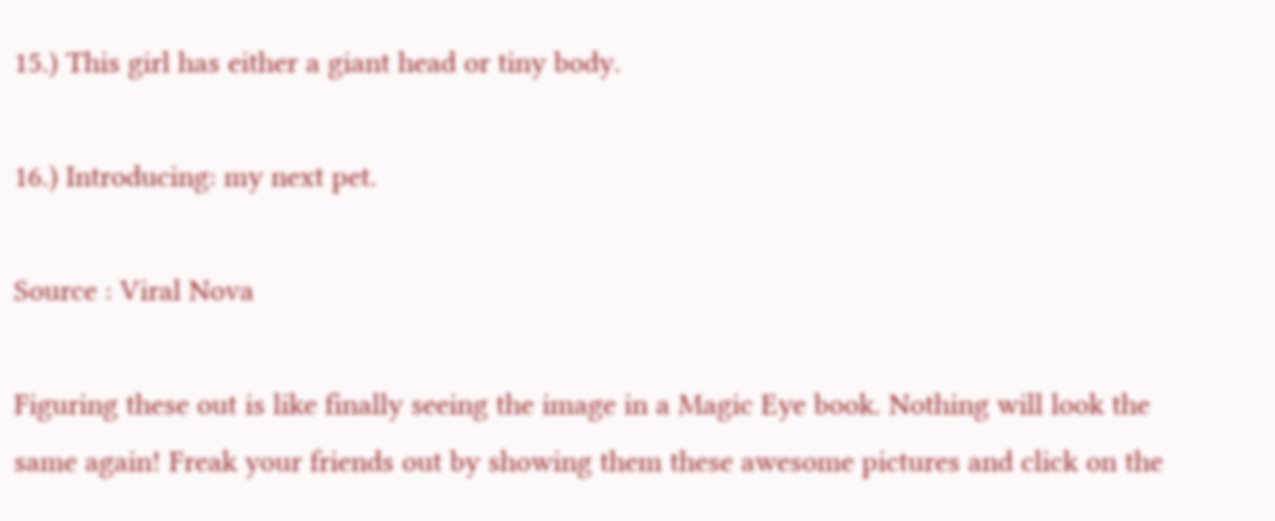15.) This girl has either a giant head or tiny body.

16.) Introducing: my next pet.

Source : Viral Nova

Figuring these out is like finally seeing the image in a Magic Eye book. Nothing will look the same again! Freak your friends out by showing them these awesome pictures and click on the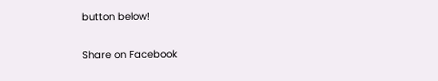button below!

Share on Facebook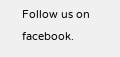Follow us on facebook.